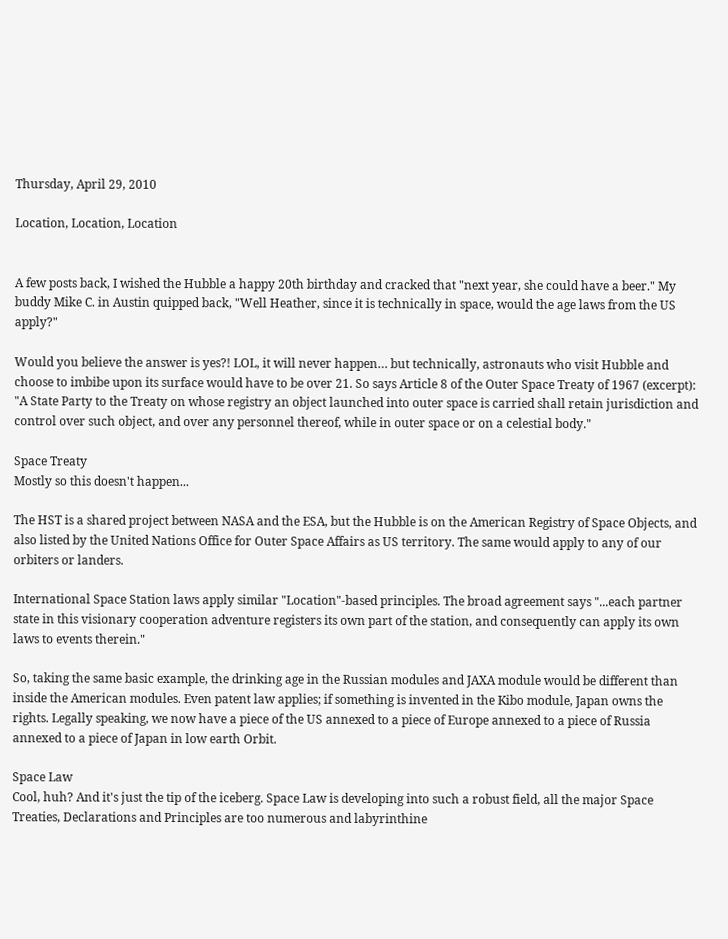Thursday, April 29, 2010

Location, Location, Location


A few posts back, I wished the Hubble a happy 20th birthday and cracked that "next year, she could have a beer." My buddy Mike C. in Austin quipped back, "Well Heather, since it is technically in space, would the age laws from the US apply?"

Would you believe the answer is yes?! LOL, it will never happen… but technically, astronauts who visit Hubble and choose to imbibe upon its surface would have to be over 21. So says Article 8 of the Outer Space Treaty of 1967 (excerpt): "A State Party to the Treaty on whose registry an object launched into outer space is carried shall retain jurisdiction and control over such object, and over any personnel thereof, while in outer space or on a celestial body."

Space Treaty
Mostly so this doesn't happen...

The HST is a shared project between NASA and the ESA, but the Hubble is on the American Registry of Space Objects, and also listed by the United Nations Office for Outer Space Affairs as US territory. The same would apply to any of our orbiters or landers.

International Space Station laws apply similar "Location"-based principles. The broad agreement says "...each partner state in this visionary cooperation adventure registers its own part of the station, and consequently can apply its own laws to events therein."

So, taking the same basic example, the drinking age in the Russian modules and JAXA module would be different than inside the American modules. Even patent law applies; if something is invented in the Kibo module, Japan owns the rights. Legally speaking, we now have a piece of the US annexed to a piece of Europe annexed to a piece of Russia annexed to a piece of Japan in low earth Orbit.

Space Law
Cool, huh? And it's just the tip of the iceberg. Space Law is developing into such a robust field, all the major Space Treaties, Declarations and Principles are too numerous and labyrinthine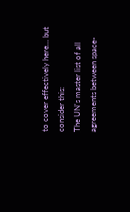to cover effectively here… but consider this:
The UN's master list of all agreements between space-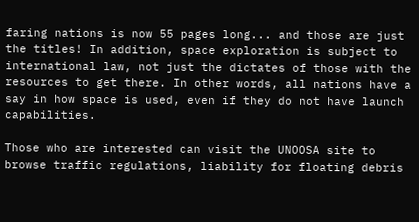faring nations is now 55 pages long... and those are just the titles! In addition, space exploration is subject to international law, not just the dictates of those with the resources to get there. In other words, all nations have a say in how space is used, even if they do not have launch capabilities.

Those who are interested can visit the UNOOSA site to browse traffic regulations, liability for floating debris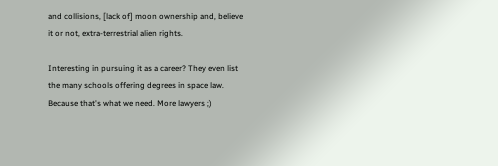and collisions, [lack of] moon ownership and, believe it or not, extra-terrestrial alien rights.

Interesting in pursuing it as a career? They even list the many schools offering degrees in space law. Because that's what we need. More lawyers ;)